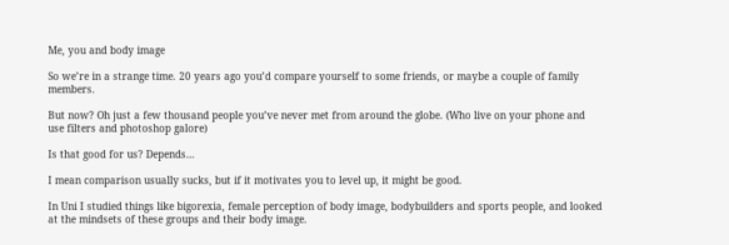Me, you and body image

So we’re in a strange time. 20 years ago you’d compare yourself to some friends, or maybe a couple of family members.

But now? Oh just a few thousand people you’ve never met from around the globe. (Who live on your phone and use filters and photoshop galore)

Is that good for us? Depends…

I mean comparison usually sucks, but if it motivates you to level up, it might be good.

In Uni I studied things like bigorexia, female perception of body image, bodybuilders and sports people, and looked at the mindsets of these groups and their body image.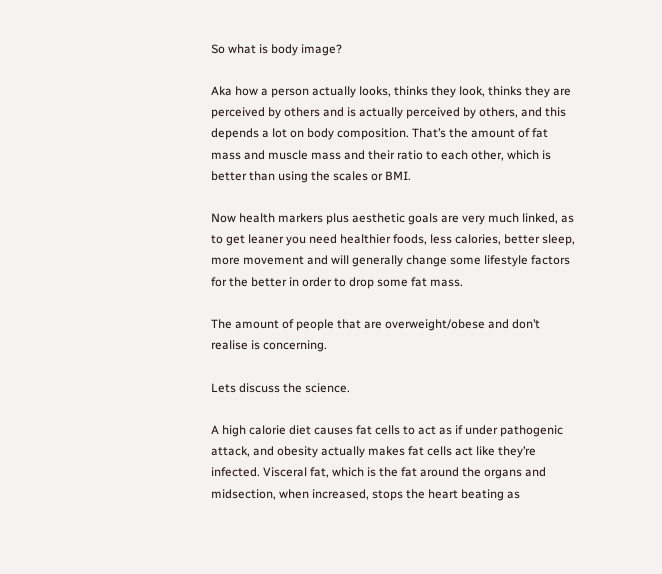So what is body image?

Aka how a person actually looks, thinks they look, thinks they are perceived by others and is actually perceived by others, and this depends a lot on body composition. That’s the amount of fat mass and muscle mass and their ratio to each other, which is better than using the scales or BMI.

Now health markers plus aesthetic goals are very much linked, as to get leaner you need healthier foods, less calories, better sleep, more movement and will generally change some lifestyle factors for the better in order to drop some fat mass.

The amount of people that are overweight/obese and don’t realise is concerning.

Lets discuss the science.

A high calorie diet causes fat cells to act as if under pathogenic attack, and obesity actually makes fat cells act like they’re infected. Visceral fat, which is the fat around the organs and midsection, when increased, stops the heart beating as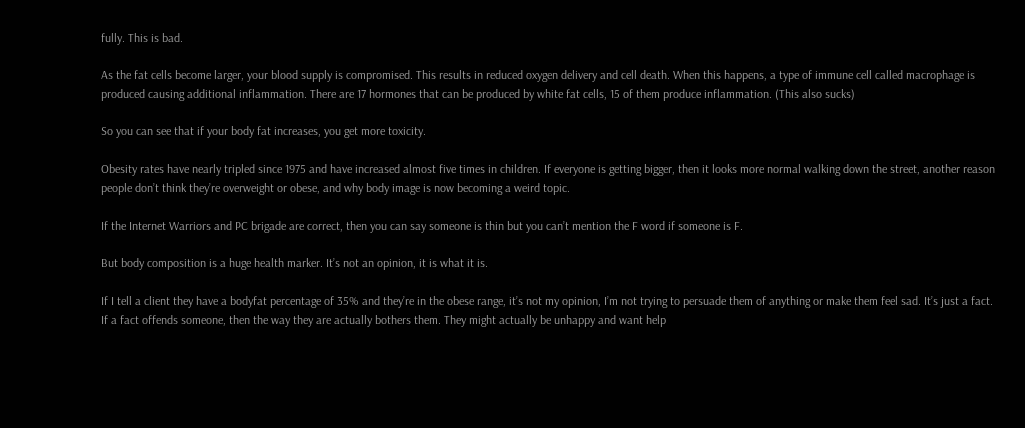fully. This is bad.

As the fat cells become larger, your blood supply is compromised. This results in reduced oxygen delivery and cell death. When this happens, a type of immune cell called macrophage is produced causing additional inflammation. There are 17 hormones that can be produced by white fat cells, 15 of them produce inflammation. (This also sucks)

So you can see that if your body fat increases, you get more toxicity.

Obesity rates have nearly tripled since 1975 and have increased almost five times in children. If everyone is getting bigger, then it looks more normal walking down the street, another reason people don’t think they’re overweight or obese, and why body image is now becoming a weird topic.

If the Internet Warriors and PC brigade are correct, then you can say someone is thin but you can’t mention the F word if someone is F.

But body composition is a huge health marker. It’s not an opinion, it is what it is.

If I tell a client they have a bodyfat percentage of 35% and they’re in the obese range, it’s not my opinion, I’m not trying to persuade them of anything or make them feel sad. It’s just a fact. If a fact offends someone, then the way they are actually bothers them. They might actually be unhappy and want help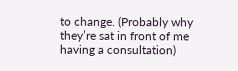to change. (Probably why they’re sat in front of me having a consultation)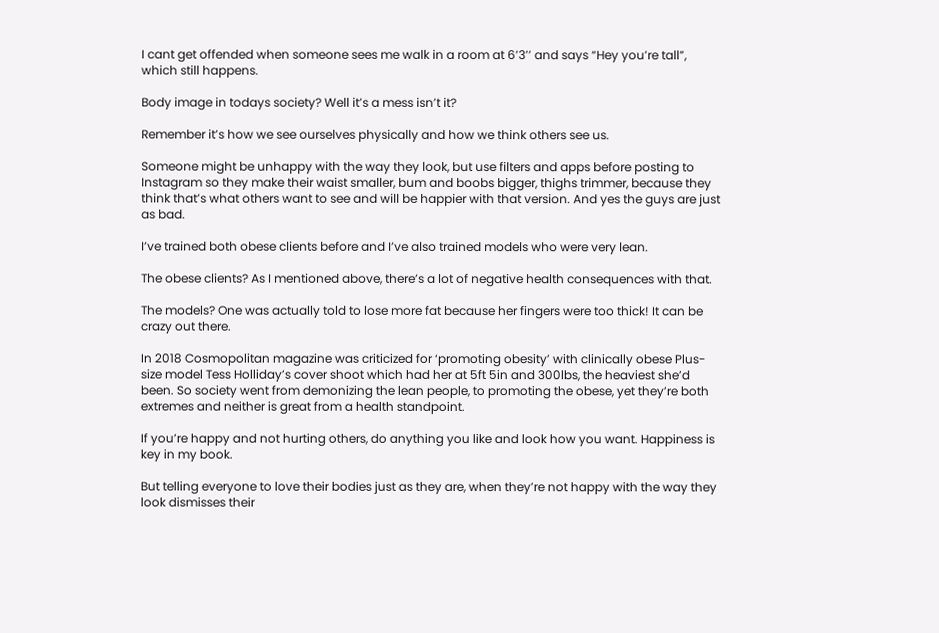I cant get offended when someone sees me walk in a room at 6’3’’ and says “Hey you’re tall”, which still happens.

Body image in todays society? Well it’s a mess isn’t it?

Remember it’s how we see ourselves physically and how we think others see us.

Someone might be unhappy with the way they look, but use filters and apps before posting to Instagram so they make their waist smaller, bum and boobs bigger, thighs trimmer, because they think that’s what others want to see and will be happier with that version. And yes the guys are just as bad.

I’ve trained both obese clients before and I’ve also trained models who were very lean.

The obese clients? As I mentioned above, there’s a lot of negative health consequences with that.

The models? One was actually told to lose more fat because her fingers were too thick! It can be crazy out there.

In 2018 Cosmopolitan magazine was criticized for ‘promoting obesity’ with clinically obese Plus-size model Tess Holliday’s cover shoot which had her at 5ft 5in and 300lbs, the heaviest she’d been. So society went from demonizing the lean people, to promoting the obese, yet they’re both extremes and neither is great from a health standpoint.

If you’re happy and not hurting others, do anything you like and look how you want. Happiness is key in my book.

But telling everyone to love their bodies just as they are, when they’re not happy with the way they look dismisses their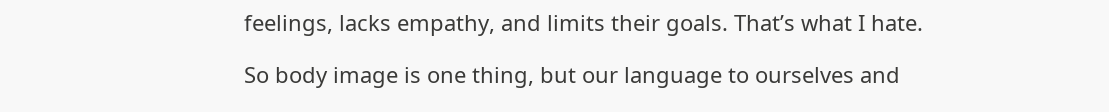feelings, lacks empathy, and limits their goals. That’s what I hate.

So body image is one thing, but our language to ourselves and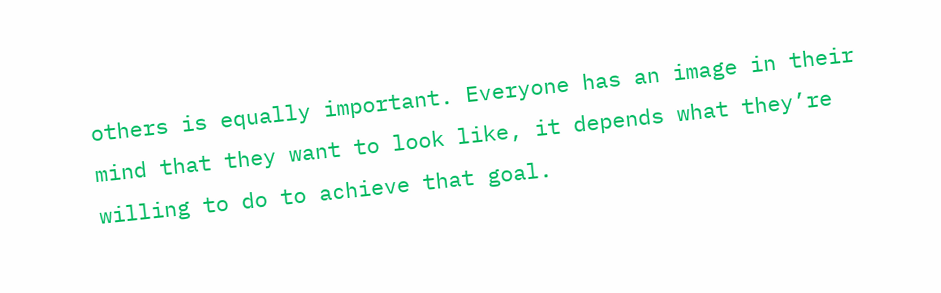others is equally important. Everyone has an image in their mind that they want to look like, it depends what they’re willing to do to achieve that goal.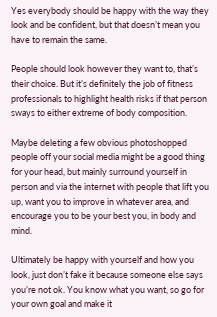Yes everybody should be happy with the way they look and be confident, but that doesn’t mean you have to remain the same.

People should look however they want to, that’s their choice. But it’s definitely the job of fitness professionals to highlight health risks if that person sways to either extreme of body composition.

Maybe deleting a few obvious photoshopped people off your social media might be a good thing for your head, but mainly surround yourself in person and via the internet with people that lift you up, want you to improve in whatever area, and encourage you to be your best you, in body and mind.

Ultimately be happy with yourself and how you look, just don’t fake it because someone else says you’re not ok. You know what you want, so go for your own goal and make it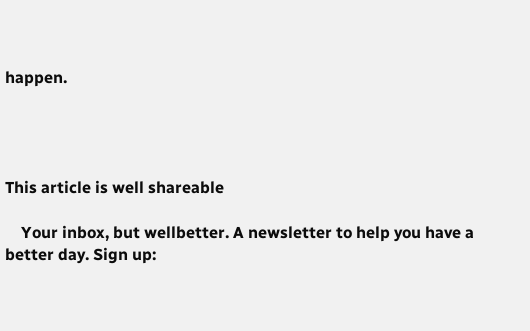happen.




This article is well shareable

    Your inbox, but wellbetter. A newsletter to help you have a better day. Sign up: